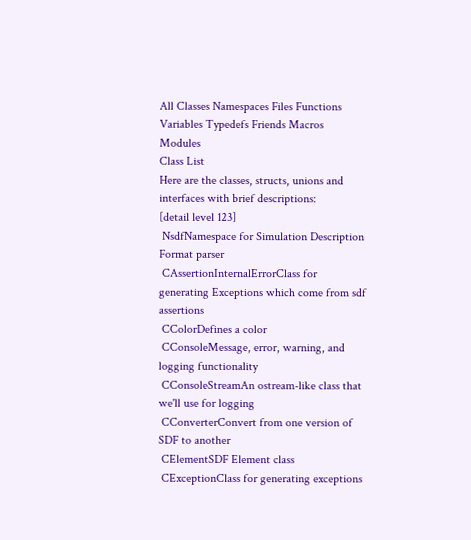All Classes Namespaces Files Functions Variables Typedefs Friends Macros Modules
Class List
Here are the classes, structs, unions and interfaces with brief descriptions:
[detail level 123]
 NsdfNamespace for Simulation Description Format parser
 CAssertionInternalErrorClass for generating Exceptions which come from sdf assertions
 CColorDefines a color
 CConsoleMessage, error, warning, and logging functionality
 CConsoleStreamAn ostream-like class that we'll use for logging
 CConverterConvert from one version of SDF to another
 CElementSDF Element class
 CExceptionClass for generating exceptions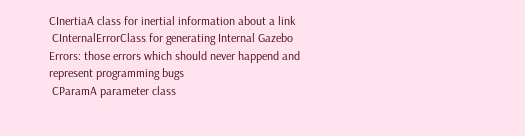CInertiaA class for inertial information about a link
 CInternalErrorClass for generating Internal Gazebo Errors: those errors which should never happend and represent programming bugs
 CParamA parameter class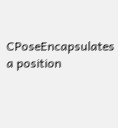CPoseEncapsulates a position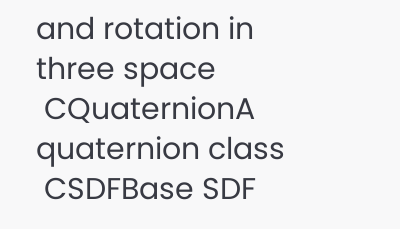and rotation in three space
 CQuaternionA quaternion class
 CSDFBase SDF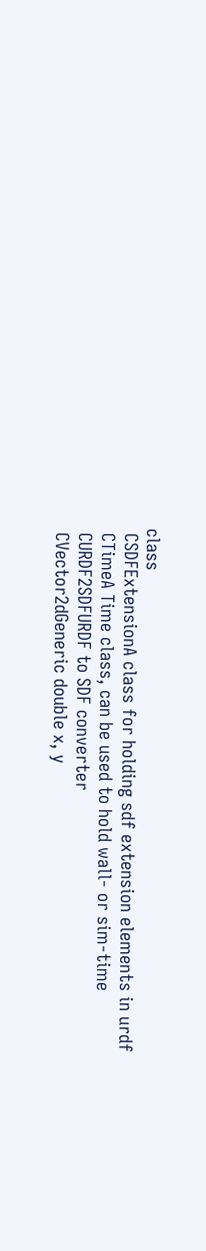class
 CSDFExtensionA class for holding sdf extension elements in urdf
 CTimeA Time class, can be used to hold wall- or sim-time
 CURDF2SDFURDF to SDF converter
 CVector2dGeneric double x, y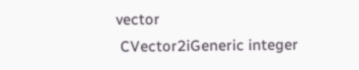vector
 CVector2iGeneric integer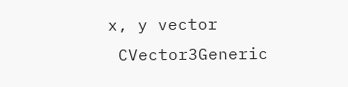x, y vector
 CVector3Generic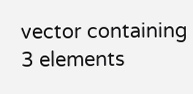vector containing 3 elements